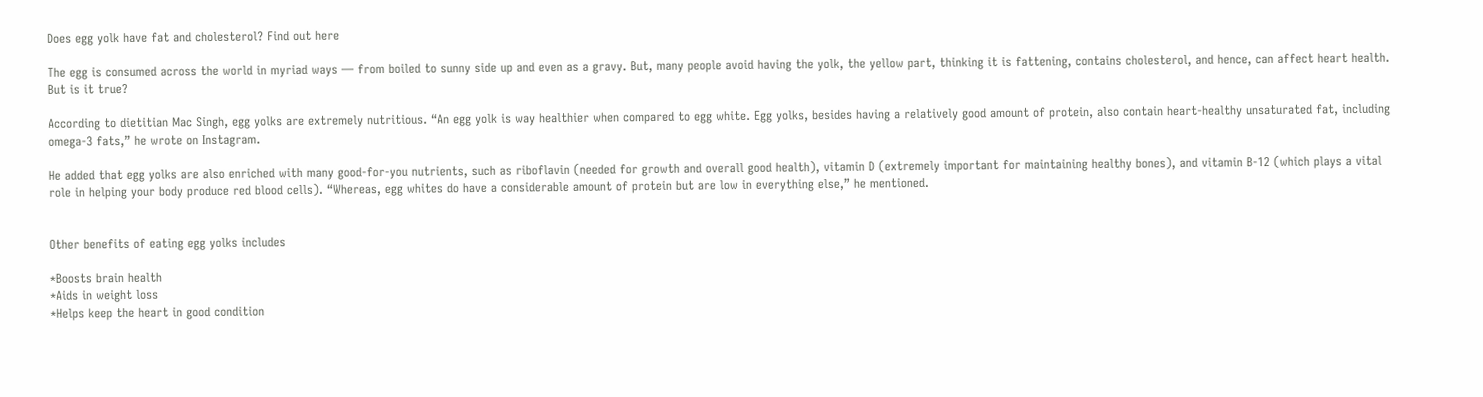Does egg yolk have fat and cholesterol? Find out here

The egg is consumed across the world in myriad ways — from boiled to sunny side up and even as a gravy. But, many people avoid having the yolk, the yellow part, thinking it is fattening, contains cholesterol, and hence, can affect heart health. But is it true?

According to dietitian Mac Singh, egg yolks are extremely nutritious. “An egg yolk is way healthier when compared to egg white. Egg yolks, besides having a relatively good amount of protein, also contain heart-healthy unsaturated fat, including omega-3 fats,” he wrote on Instagram.

He added that egg yolks are also enriched with many good-for-you nutrients, such as riboflavin (needed for growth and overall good health), vitamin D (extremely important for maintaining healthy bones), and vitamin B-12 (which plays a vital role in helping your body produce red blood cells). “Whereas, egg whites do have a considerable amount of protein but are low in everything else,” he mentioned.


Other benefits of eating egg yolks includes

*Boosts brain health
*Aids in weight loss
*Helps keep the heart in good condition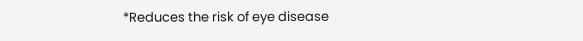*Reduces the risk of eye disease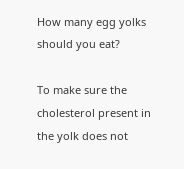How many egg yolks should you eat?

To make sure the cholesterol present in the yolk does not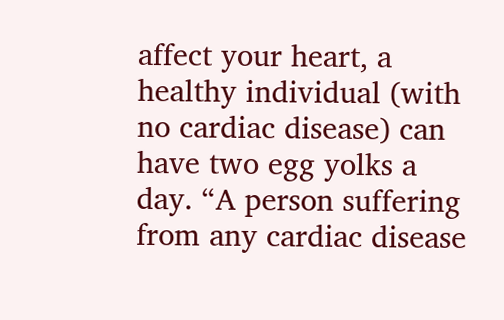affect your heart, a healthy individual (with no cardiac disease) can have two egg yolks a day. “A person suffering from any cardiac disease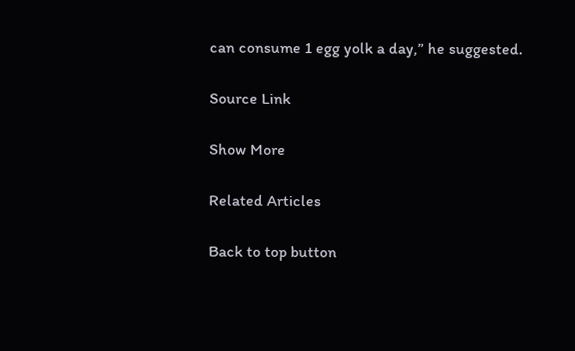can consume 1 egg yolk a day,” he suggested.

Source Link

Show More

Related Articles

Back to top button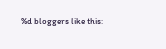%d bloggers like this: